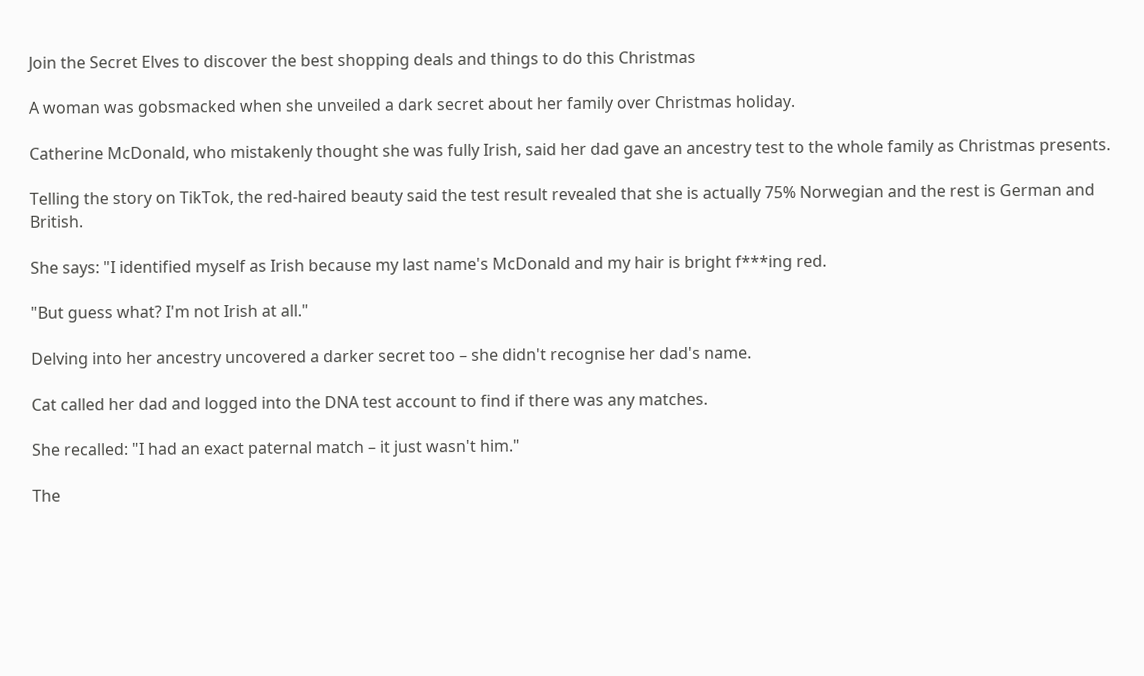Join the Secret Elves to discover the best shopping deals and things to do this Christmas

A woman was gobsmacked when she unveiled a dark secret about her family over Christmas holiday.

Catherine McDonald, who mistakenly thought she was fully Irish, said her dad gave an ancestry test to the whole family as Christmas presents.

Telling the story on TikTok, the red-haired beauty said the test result revealed that she is actually 75% Norwegian and the rest is German and British.

She says: "I identified myself as Irish because my last name's McDonald and my hair is bright f***ing red.

"But guess what? I'm not Irish at all."

Delving into her ancestry uncovered a darker secret too – she didn't recognise her dad's name.

Cat called her dad and logged into the DNA test account to find if there was any matches.

She recalled: "I had an exact paternal match – it just wasn't him."

The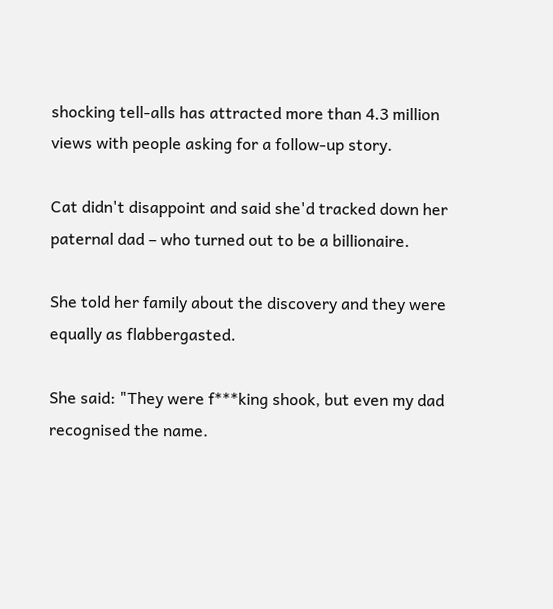shocking tell-alls has attracted more than 4.3 million views with people asking for a follow-up story.

Cat didn't disappoint and said she'd tracked down her paternal dad – who turned out to be a billionaire.

She told her family about the discovery and they were equally as flabbergasted.

She said: "They were f***king shook, but even my dad recognised the name.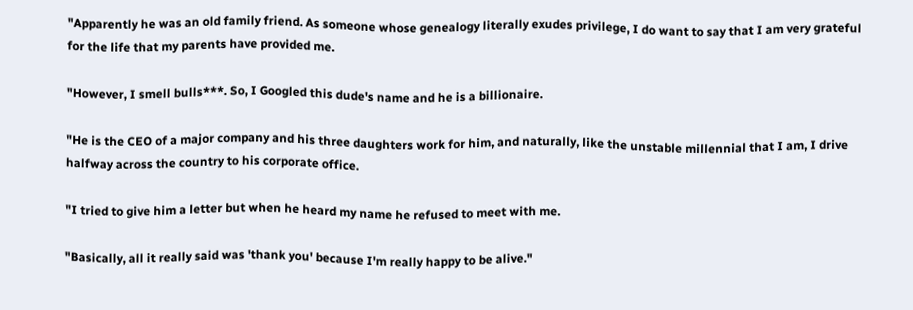"Apparently he was an old family friend. As someone whose genealogy literally exudes privilege, I do want to say that I am very grateful for the life that my parents have provided me.

"However, I smell bulls***. So, I Googled this dude's name and he is a billionaire.

"He is the CEO of a major company and his three daughters work for him, and naturally, like the unstable millennial that I am, I drive halfway across the country to his corporate office.

"I tried to give him a letter but when he heard my name he refused to meet with me.

"Basically, all it really said was 'thank you' because I'm really happy to be alive."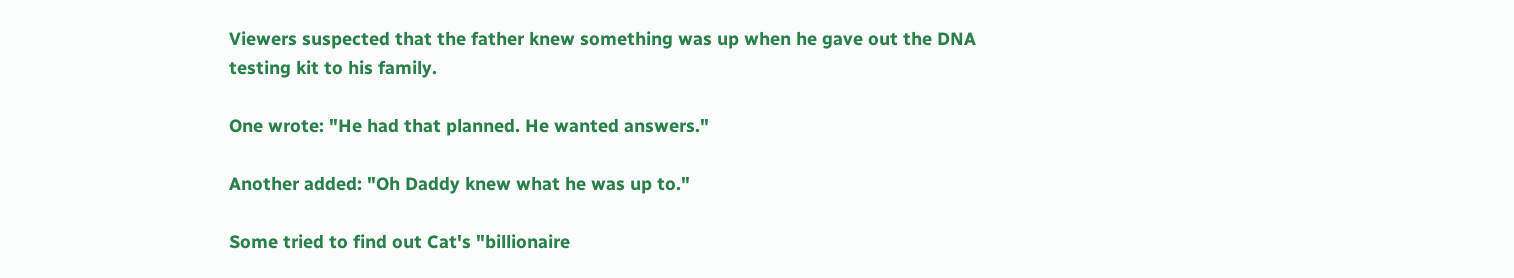Viewers suspected that the father knew something was up when he gave out the DNA testing kit to his family.

One wrote: "He had that planned. He wanted answers."

Another added: "Oh Daddy knew what he was up to."

Some tried to find out Cat's "billionaire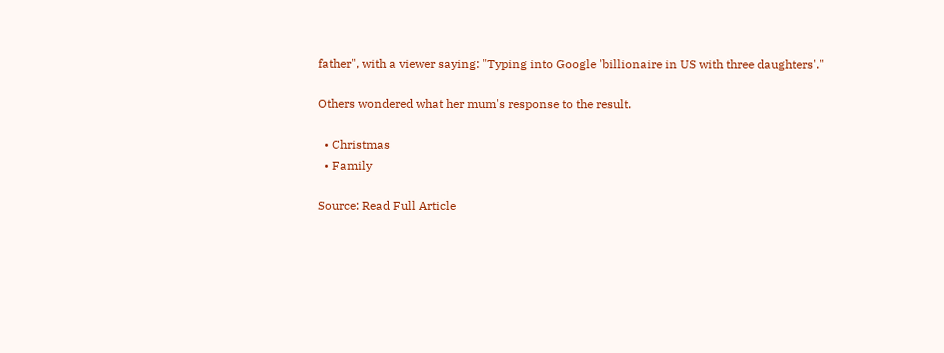father", with a viewer saying: "Typing into Google 'billionaire in US with three daughters'."

Others wondered what her mum's response to the result.

  • Christmas
  • Family

Source: Read Full Article